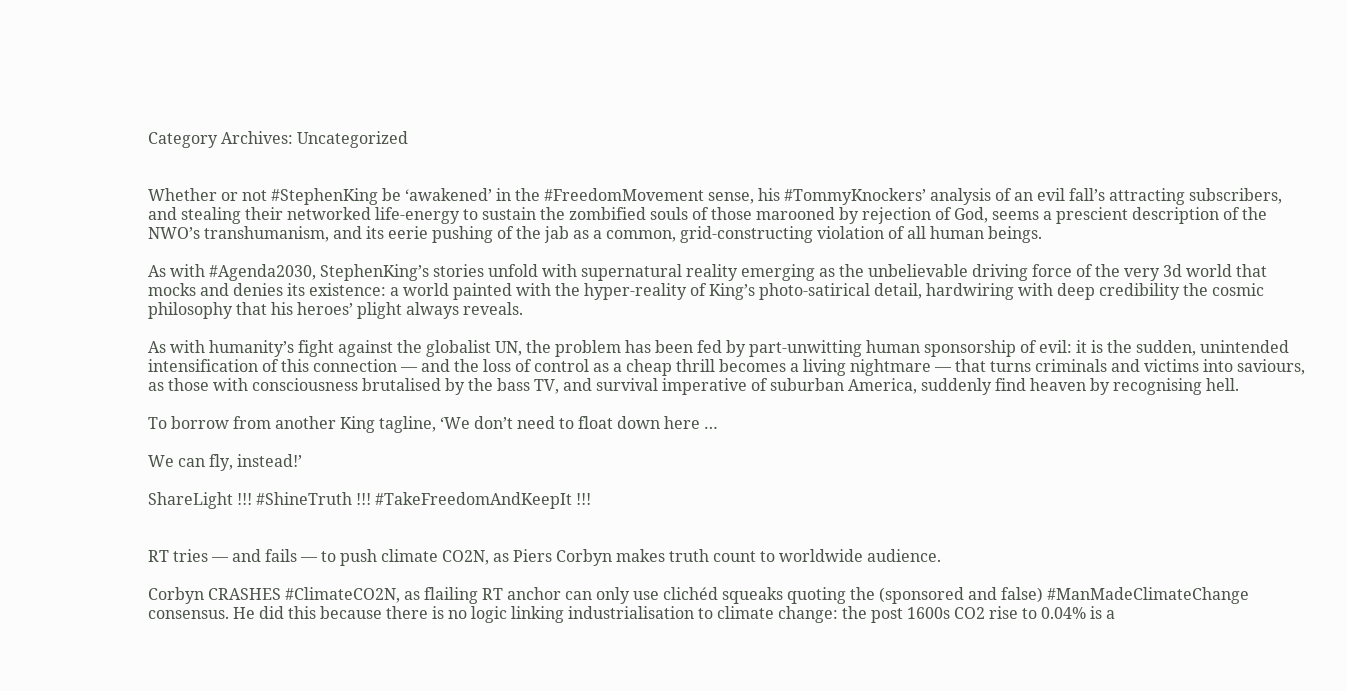Category Archives: Uncategorized


Whether or not #StephenKing be ‘awakened’ in the #FreedomMovement sense, his #TommyKnockers’ analysis of an evil fall’s attracting subscribers, and stealing their networked life-energy to sustain the zombified souls of those marooned by rejection of God, seems a prescient description of the NWO’s transhumanism, and its eerie pushing of the jab as a common, grid-constructing violation of all human beings.

As with #Agenda2030, StephenKing’s stories unfold with supernatural reality emerging as the unbelievable driving force of the very 3d world that mocks and denies its existence: a world painted with the hyper-reality of King’s photo-satirical detail, hardwiring with deep credibility the cosmic philosophy that his heroes’ plight always reveals.

As with humanity’s fight against the globalist UN, the problem has been fed by part-unwitting human sponsorship of evil: it is the sudden, unintended intensification of this connection — and the loss of control as a cheap thrill becomes a living nightmare — that turns criminals and victims into saviours, as those with consciousness brutalised by the bass TV, and survival imperative of suburban America, suddenly find heaven by recognising hell.

To borrow from another King tagline, ‘We don’t need to float down here …

We can fly, instead!’

ShareLight !!! #ShineTruth !!! #TakeFreedomAndKeepIt !!!


RT tries — and fails — to push climate CO2N, as Piers Corbyn makes truth count to worldwide audience.

Corbyn CRASHES #ClimateCO2N, as flailing RT anchor can only use clichéd squeaks quoting the (sponsored and false) #ManMadeClimateChange consensus. He did this because there is no logic linking industrialisation to climate change: the post 1600s CO2 rise to 0.04% is a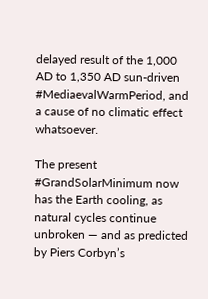delayed result of the 1,000 AD to 1,350 AD sun-driven #MediaevalWarmPeriod, and a cause of no climatic effect whatsoever.

The present #GrandSolarMinimum now has the Earth cooling, as natural cycles continue unbroken — and as predicted by Piers Corbyn’s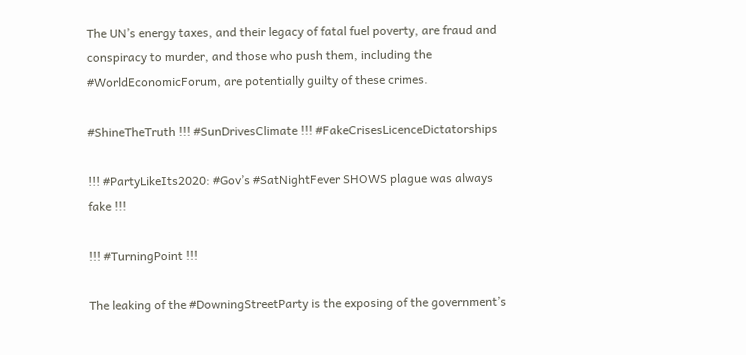The UN’s energy taxes, and their legacy of fatal fuel poverty, are fraud and conspiracy to murder, and those who push them, including the #WorldEconomicForum, are potentially guilty of these crimes.

#ShineTheTruth !!! #SunDrivesClimate !!! #FakeCrisesLicenceDictatorships

!!! #PartyLikeIts2020: #Gov’s #SatNightFever SHOWS plague was always fake !!!

!!! #TurningPoint !!!

The leaking of the #DowningStreetParty is the exposing of the government’s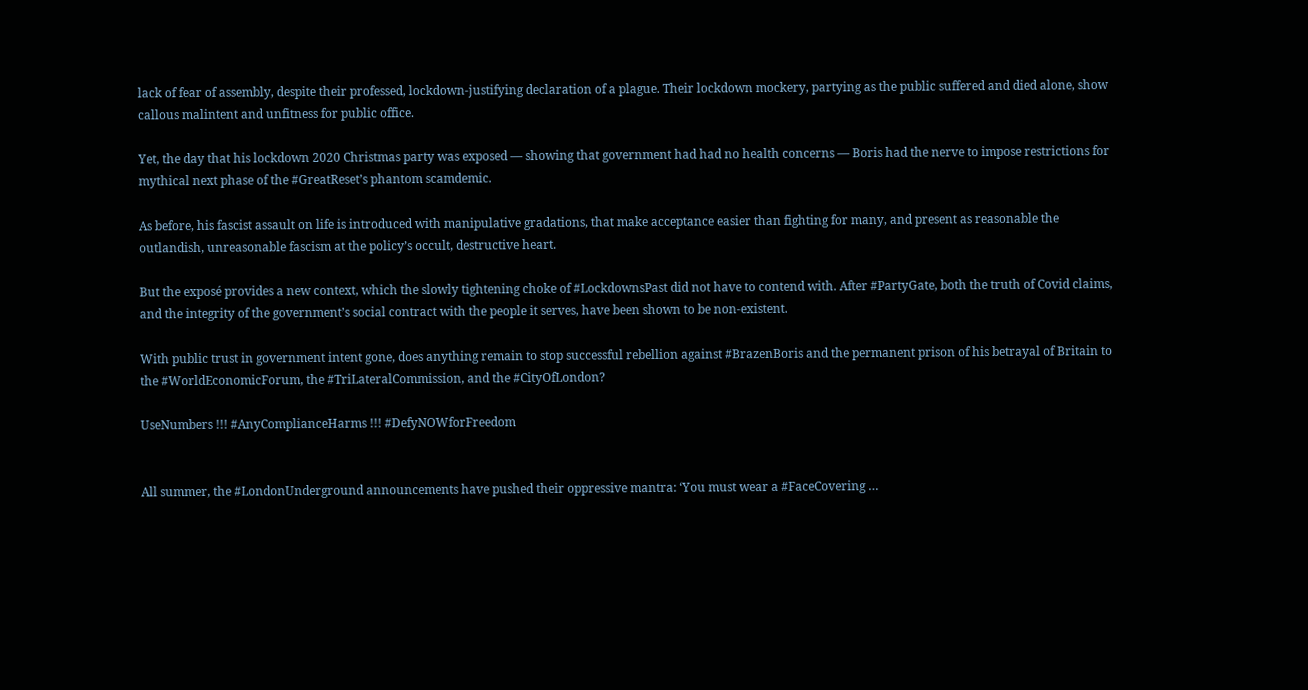lack of fear of assembly, despite their professed, lockdown-justifying declaration of a plague. Their lockdown mockery, partying as the public suffered and died alone, show callous malintent and unfitness for public office.

Yet, the day that his lockdown 2020 Christmas party was exposed — showing that government had had no health concerns — Boris had the nerve to impose restrictions for mythical next phase of the #GreatReset’s phantom scamdemic.

As before, his fascist assault on life is introduced with manipulative gradations, that make acceptance easier than fighting for many, and present as reasonable the outlandish, unreasonable fascism at the policy’s occult, destructive heart.

But the exposé provides a new context, which the slowly tightening choke of #LockdownsPast did not have to contend with. After #PartyGate, both the truth of Covid claims, and the integrity of the government’s social contract with the people it serves, have been shown to be non-existent.

With public trust in government intent gone, does anything remain to stop successful rebellion against #BrazenBoris and the permanent prison of his betrayal of Britain to the #WorldEconomicForum, the #TriLateralCommission, and the #CityOfLondon?

UseNumbers !!! #AnyComplianceHarms !!! #DefyNOWforFreedom


All summer, the #LondonUnderground announcements have pushed their oppressive mantra: ‘You must wear a #FaceCovering …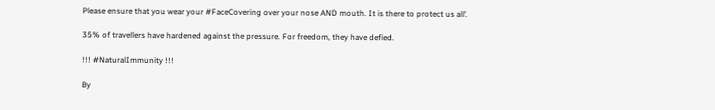Please ensure that you wear your #FaceCovering over your nose AND mouth. It is there to protect us all’.

35% of travellers have hardened against the pressure. For freedom, they have defied.

!!! #NaturalImmunity !!!

By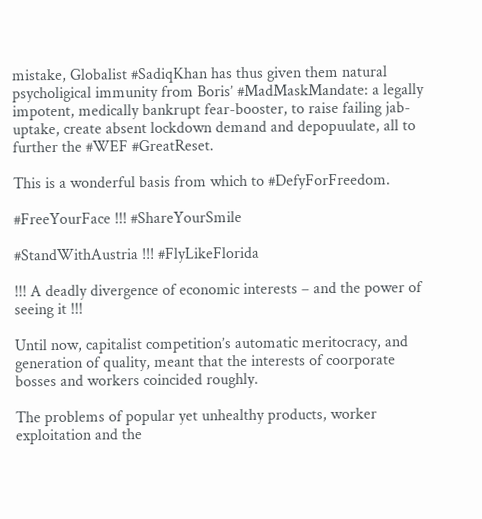mistake, Globalist #SadiqKhan has thus given them natural psycholigical immunity from Boris’ #MadMaskMandate: a legally impotent, medically bankrupt fear-booster, to raise failing jab-uptake, create absent lockdown demand and depopuulate, all to further the #WEF #GreatReset.

This is a wonderful basis from which to #DefyForFreedom.

#FreeYourFace !!! #ShareYourSmile

#StandWithAustria !!! #FlyLikeFlorida

!!! A deadly divergence of economic interests – and the power of seeing it !!!

Until now, capitalist competition’s automatic meritocracy, and generation of quality, meant that the interests of coorporate bosses and workers coincided roughly.

The problems of popular yet unhealthy products, worker exploitation and the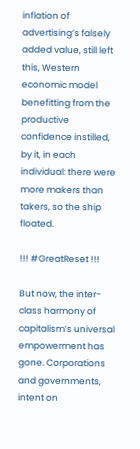inflation of advertising’s falsely added value, still left this, Western economic model benefitting from the productive confidence instilled, by it, in each individual: there were more makers than takers, so the ship floated.

!!! #GreatReset !!!

But now, the inter-class harmony of capitalism’s universal empowerment has gone. Corporations and governments, intent on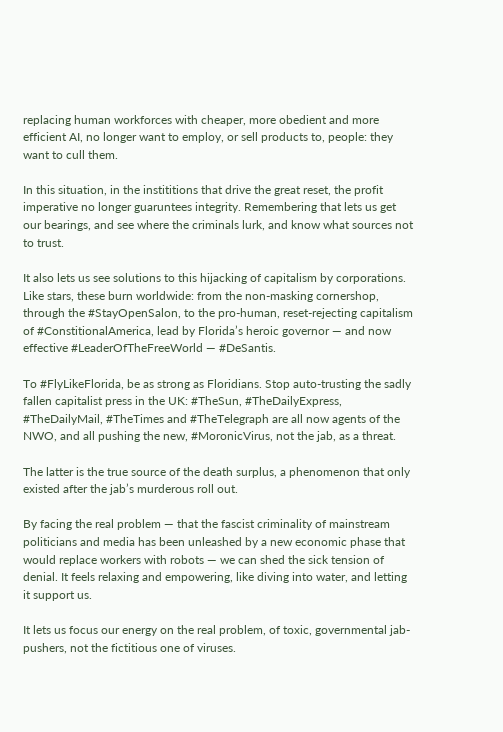replacing human workforces with cheaper, more obedient and more efficient AI, no longer want to employ, or sell products to, people: they want to cull them.

In this situation, in the instititions that drive the great reset, the profit imperative no longer guaruntees integrity. Remembering that lets us get our bearings, and see where the criminals lurk, and know what sources not to trust.

It also lets us see solutions to this hijacking of capitalism by corporations. Like stars, these burn worldwide: from the non-masking cornershop, through the #StayOpenSalon, to the pro-human, reset-rejecting capitalism of #ConstitionalAmerica, lead by Florida’s heroic governor — and now effective #LeaderOfTheFreeWorld — #DeSantis.

To #FlyLikeFlorida, be as strong as Floridians. Stop auto-trusting the sadly fallen capitalist press in the UK: #TheSun, #TheDailyExpress, #TheDailyMail, #TheTimes and #TheTelegraph are all now agents of the NWO, and all pushing the new, #MoronicVirus, not the jab, as a threat.

The latter is the true source of the death surplus, a phenomenon that only existed after the jab’s murderous roll out.

By facing the real problem — that the fascist criminality of mainstream politicians and media has been unleashed by a new economic phase that would replace workers with robots — we can shed the sick tension of denial. It feels relaxing and empowering, like diving into water, and letting it support us.

It lets us focus our energy on the real problem, of toxic, governmental jab-pushers, not the fictitious one of viruses.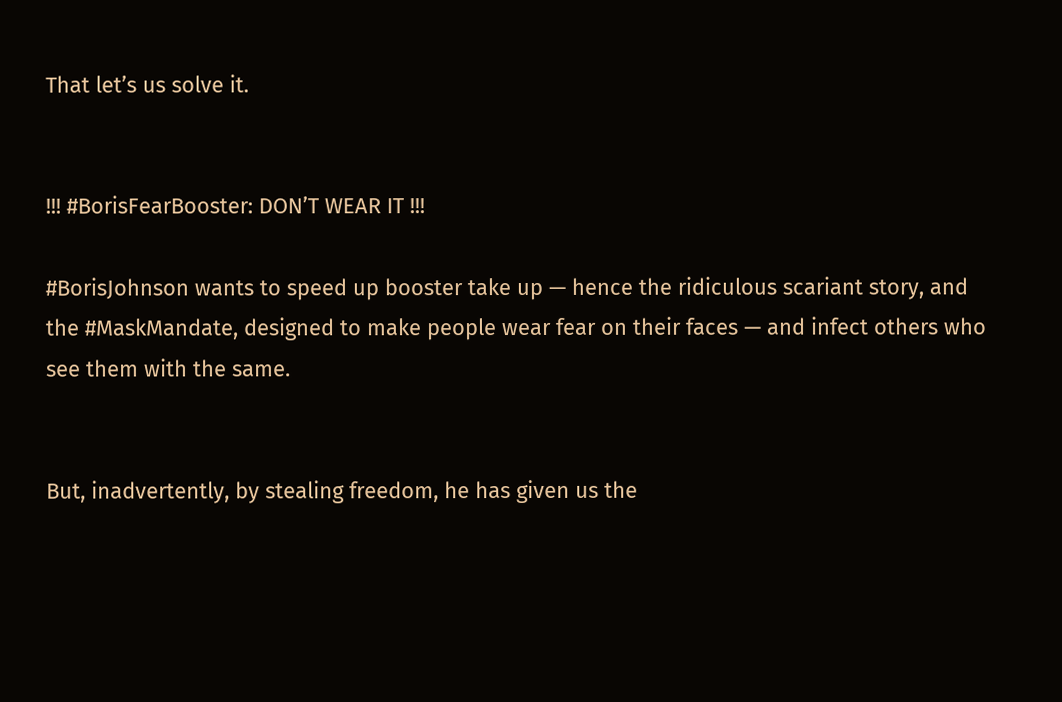That let’s us solve it.


!!! #BorisFearBooster: DON’T WEAR IT !!!

#BorisJohnson wants to speed up booster take up — hence the ridiculous scariant story, and the #MaskMandate, designed to make people wear fear on their faces — and infect others who see them with the same.


But, inadvertently, by stealing freedom, he has given us the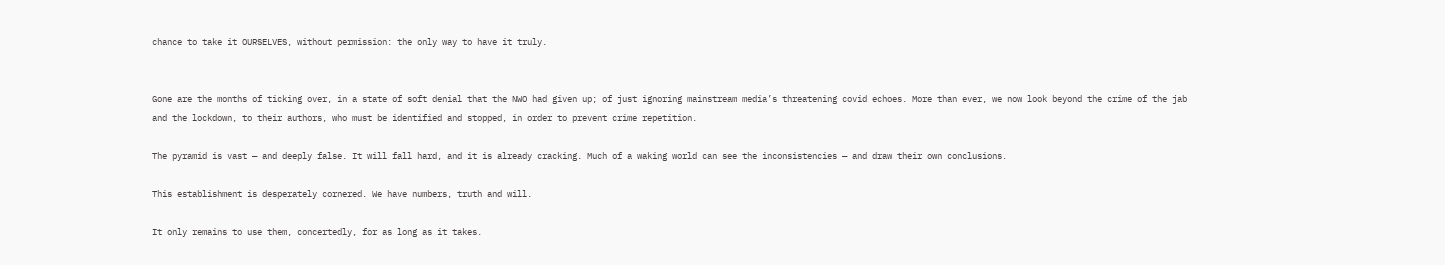chance to take it OURSELVES, without permission: the only way to have it truly.


Gone are the months of ticking over, in a state of soft denial that the NWO had given up; of just ignoring mainstream media’s threatening covid echoes. More than ever, we now look beyond the crime of the jab and the lockdown, to their authors, who must be identified and stopped, in order to prevent crime repetition.

The pyramid is vast — and deeply false. It will fall hard, and it is already cracking. Much of a waking world can see the inconsistencies — and draw their own conclusions.

This establishment is desperately cornered. We have numbers, truth and will.

It only remains to use them, concertedly, for as long as it takes.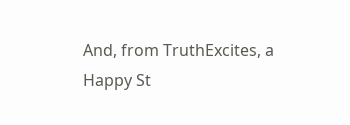And, from TruthExcites, a Happy St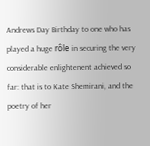Andrews Day Birthday to one who has played a huge rôle in securing the very considerable enlightenent achieved so far: that is to Kate Shemirani, and the poetry of her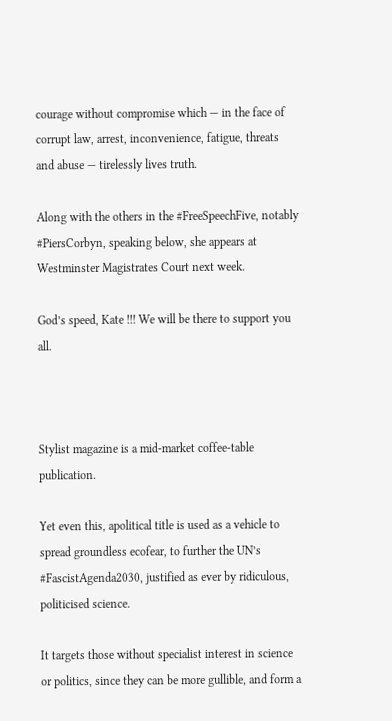courage without compromise which — in the face of corrupt law, arrest, inconvenience, fatigue, threats and abuse — tirelessly lives truth.

Along with the others in the #FreeSpeechFive, notably #PiersCorbyn, speaking below, she appears at Westminster Magistrates Court next week.

God’s speed, Kate !!! We will be there to support you all.



Stylist magazine is a mid-market coffee-table publication.

Yet even this, apolitical title is used as a vehicle to spread groundless ecofear, to further the UN’s #FascistAgenda2030, justified as ever by ridiculous, politicised science.

It targets those without specialist interest in science or politics, since they can be more gullible, and form a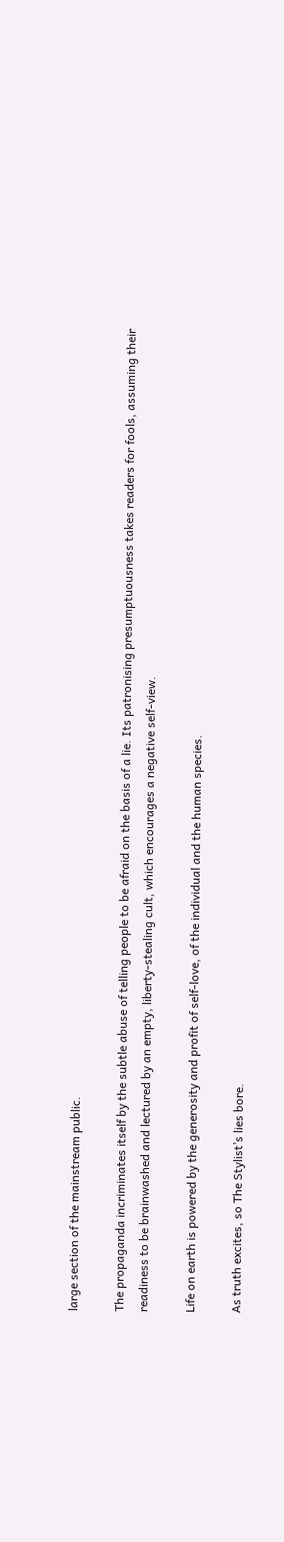large section of the mainstream public.

The propaganda incriminates itself by the subtle abuse of telling people to be afraid on the basis of a lie. Its patronising presumptuousness takes readers for fools, assuming their readiness to be brainwashed and lectured by an empty, liberty-stealing cult, which encourages a negative self-view.

Life on earth is powered by the generosity and profit of self-love, of the individual and the human species.

As truth excites, so The Stylist’s lies bore.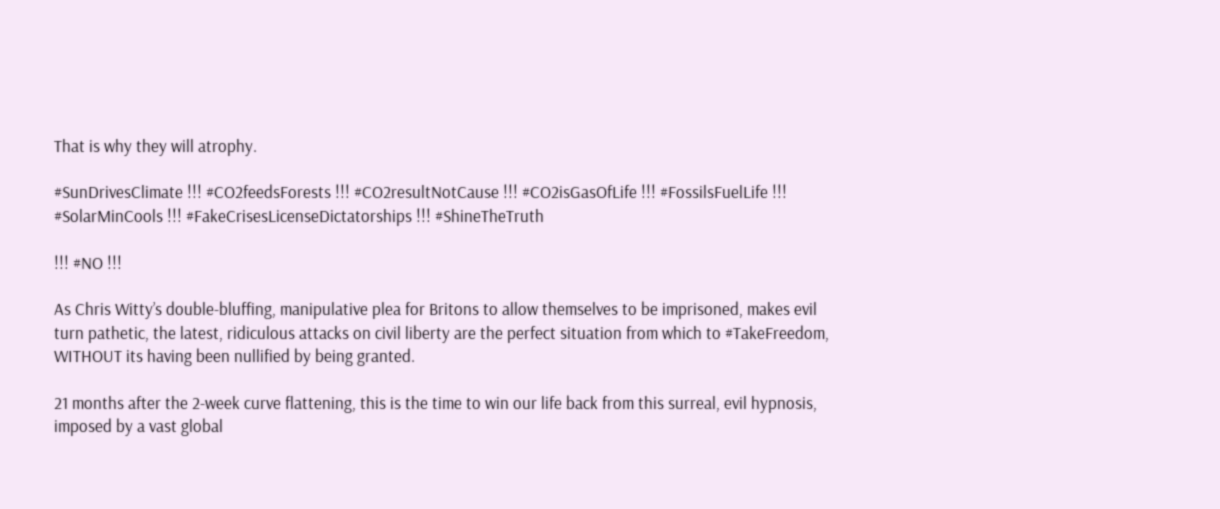That is why they will atrophy.

#SunDrivesClimate !!! #CO2feedsForests !!! #CO2resultNotCause !!! #CO2isGasOfLife !!! #FossilsFuelLife !!! #SolarMinCools !!! #FakeCrisesLicenseDictatorships !!! #ShineTheTruth

!!! #NO !!!

As Chris Witty’s double-bluffing, manipulative plea for Britons to allow themselves to be imprisoned, makes evil turn pathetic, the latest, ridiculous attacks on civil liberty are the perfect situation from which to #TakeFreedom, WITHOUT its having been nullified by being granted.

21 months after the 2-week curve flattening, this is the time to win our life back from this surreal, evil hypnosis, imposed by a vast global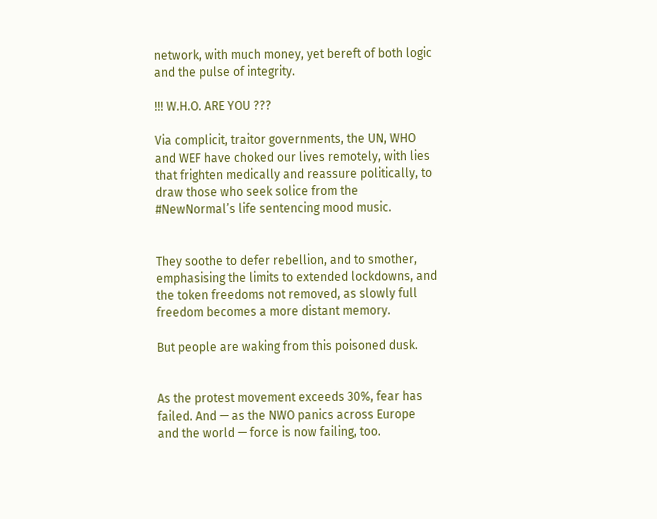network, with much money, yet bereft of both logic and the pulse of integrity.

!!! W.H.O. ARE YOU ???

Via complicit, traitor governments, the UN, WHO and WEF have choked our lives remotely, with lies that frighten medically and reassure politically, to draw those who seek solice from the #NewNormal’s life sentencing mood music.


They soothe to defer rebellion, and to smother, emphasising the limits to extended lockdowns, and the token freedoms not removed, as slowly full freedom becomes a more distant memory.

But people are waking from this poisoned dusk.


As the protest movement exceeds 30%, fear has failed. And — as the NWO panics across Europe and the world — force is now failing, too.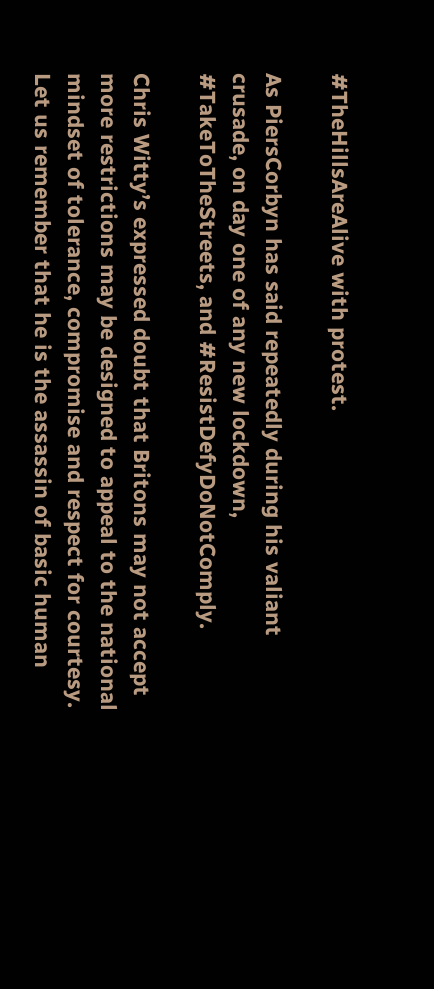#TheHillsAreAlive with protest.

As PiersCorbyn has said repeatedly during his valiant crusade, on day one of any new lockdown, #TakeToTheStreets, and #ResistDefyDoNotComply.

Chris Witty’s expressed doubt that Britons may not accept more restrictions may be designed to appeal to the national mindset of tolerance, compromise and respect for courtesy. Let us remember that he is the assassin of basic human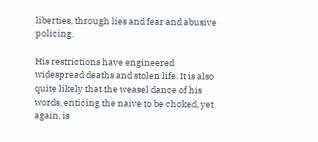liberties, through lies and fear and abusive policing.

His restrictions have engineered widespread deaths and stolen life. It is also quite likely that the weasel dance of his words, enticing the naive to be choked, yet again, is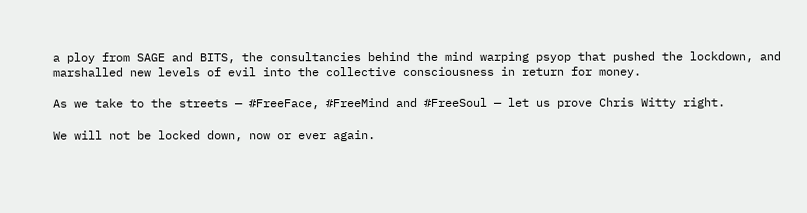a ploy from SAGE and BITS, the consultancies behind the mind warping psyop that pushed the lockdown, and marshalled new levels of evil into the collective consciousness in return for money.

As we take to the streets — #FreeFace, #FreeMind and #FreeSoul — let us prove Chris Witty right.

We will not be locked down, now or ever again.